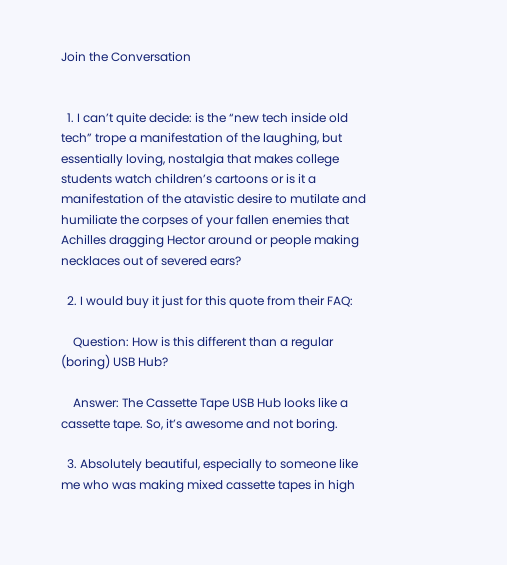Join the Conversation


  1. I can’t quite decide: is the “new tech inside old tech” trope a manifestation of the laughing, but essentially loving, nostalgia that makes college students watch children’s cartoons or is it a manifestation of the atavistic desire to mutilate and humiliate the corpses of your fallen enemies that Achilles dragging Hector around or people making necklaces out of severed ears?

  2. I would buy it just for this quote from their FAQ:

    Question: How is this different than a regular (boring) USB Hub?

    Answer: The Cassette Tape USB Hub looks like a cassette tape. So, it’s awesome and not boring.

  3. Absolutely beautiful, especially to someone like me who was making mixed cassette tapes in high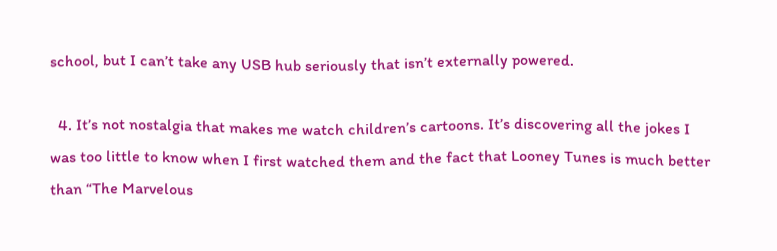school, but I can’t take any USB hub seriously that isn’t externally powered.

  4. It’s not nostalgia that makes me watch children’s cartoons. It’s discovering all the jokes I was too little to know when I first watched them and the fact that Looney Tunes is much better than “The Marvelous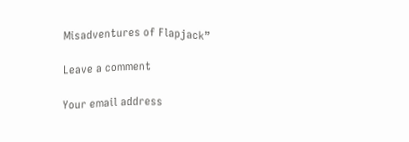Misadventures of Flapjack”

Leave a comment

Your email address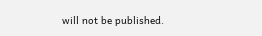will not be published.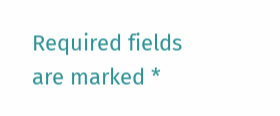Required fields are marked *